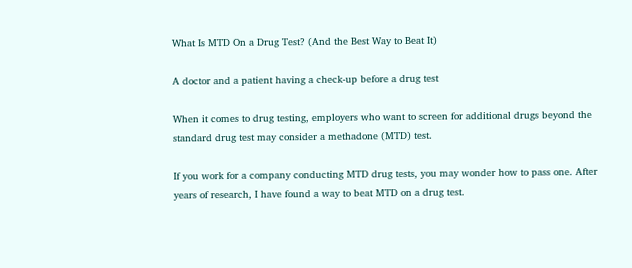What Is MTD On a Drug Test? (And the Best Way to Beat It)

A doctor and a patient having a check-up before a drug test

When it comes to drug testing, employers who want to screen for additional drugs beyond the standard drug test may consider a methadone (MTD) test.

If you work for a company conducting MTD drug tests, you may wonder how to pass one. After years of research, I have found a way to beat MTD on a drug test.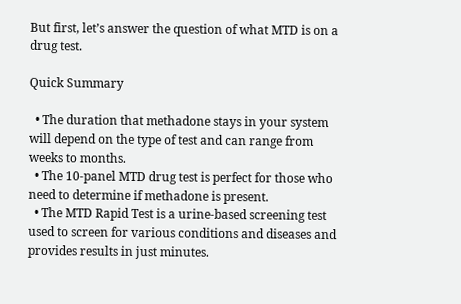But first, let’s answer the question of what MTD is on a drug test.

Quick Summary

  • The duration that methadone stays in your system will depend on the type of test and can range from weeks to months.
  • The 10-panel MTD drug test is perfect for those who need to determine if methadone is present.
  • The MTD Rapid Test is a urine-based screening test used to screen for various conditions and diseases and provides results in just minutes.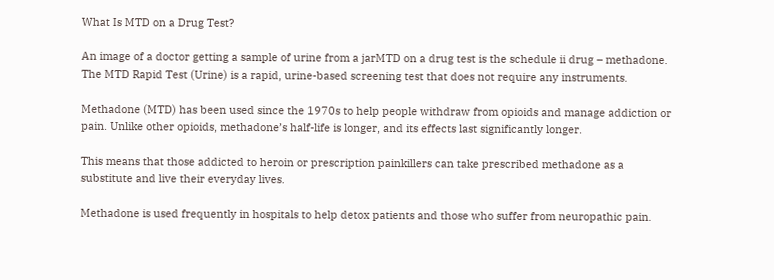What Is MTD on a Drug Test?

An image of a doctor getting a sample of urine from a jarMTD on a drug test is the schedule ii drug – methadone. The MTD Rapid Test (Urine) is a rapid, urine-based screening test that does not require any instruments.

Methadone (MTD) has been used since the 1970s to help people withdraw from opioids and manage addiction or pain. Unlike other opioids, methadone’s half-life is longer, and its effects last significantly longer.

This means that those addicted to heroin or prescription painkillers can take prescribed methadone as a substitute and live their everyday lives.

Methadone is used frequently in hospitals to help detox patients and those who suffer from neuropathic pain.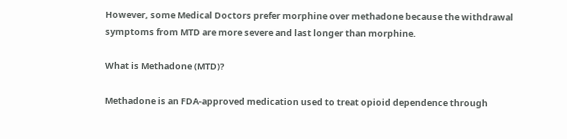However, some Medical Doctors prefer morphine over methadone because the withdrawal symptoms from MTD are more severe and last longer than morphine.

What is Methadone (MTD)?

Methadone is an FDA-approved medication used to treat opioid dependence through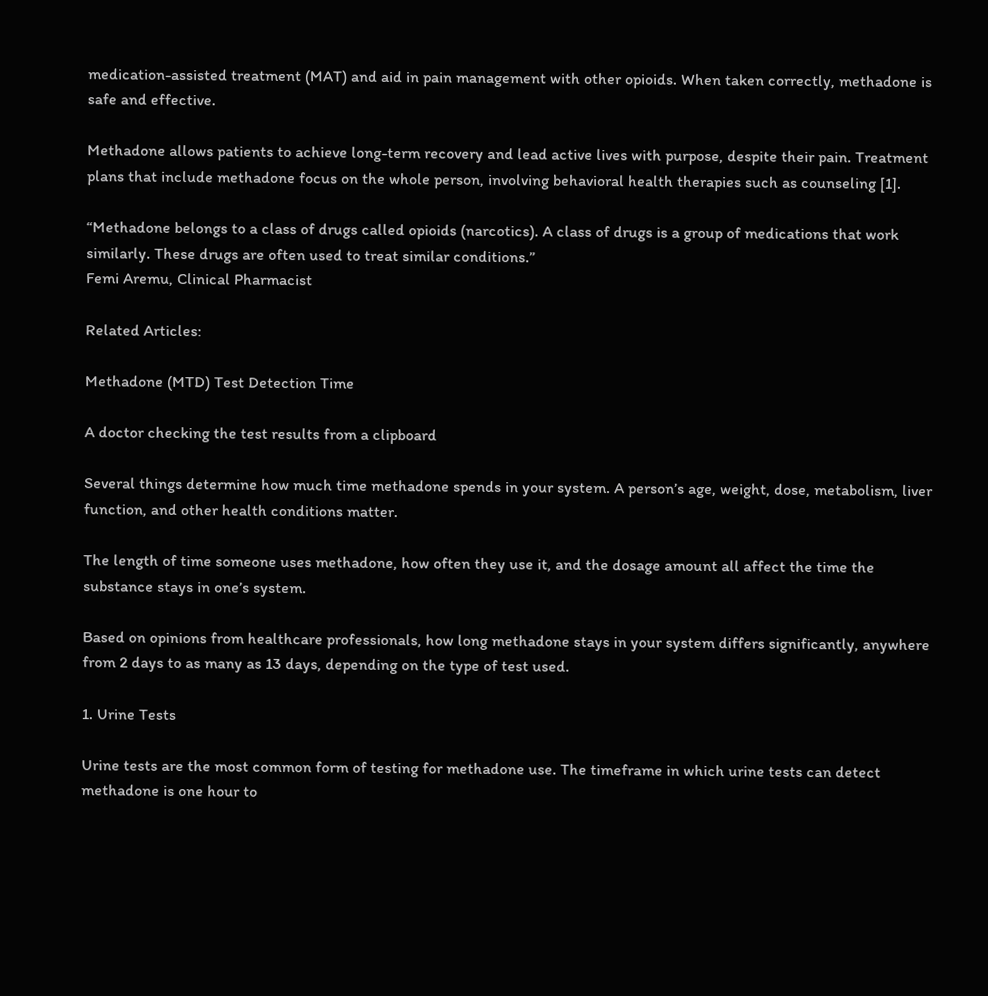medication-assisted treatment (MAT) and aid in pain management with other opioids. When taken correctly, methadone is safe and effective.

Methadone allows patients to achieve long-term recovery and lead active lives with purpose, despite their pain. Treatment plans that include methadone focus on the whole person, involving behavioral health therapies such as counseling [1].

“Methadone belongs to a class of drugs called opioids (narcotics). A class of drugs is a group of medications that work similarly. These drugs are often used to treat similar conditions.”
Femi Aremu, Clinical Pharmacist

Related Articles:

Methadone (MTD) Test Detection Time

A doctor checking the test results from a clipboard

Several things determine how much time methadone spends in your system. A person’s age, weight, dose, metabolism, liver function, and other health conditions matter.

The length of time someone uses methadone, how often they use it, and the dosage amount all affect the time the substance stays in one’s system.

Based on opinions from healthcare professionals, how long methadone stays in your system differs significantly, anywhere from 2 days to as many as 13 days, depending on the type of test used.

1. Urine Tests

Urine tests are the most common form of testing for methadone use. The timeframe in which urine tests can detect methadone is one hour to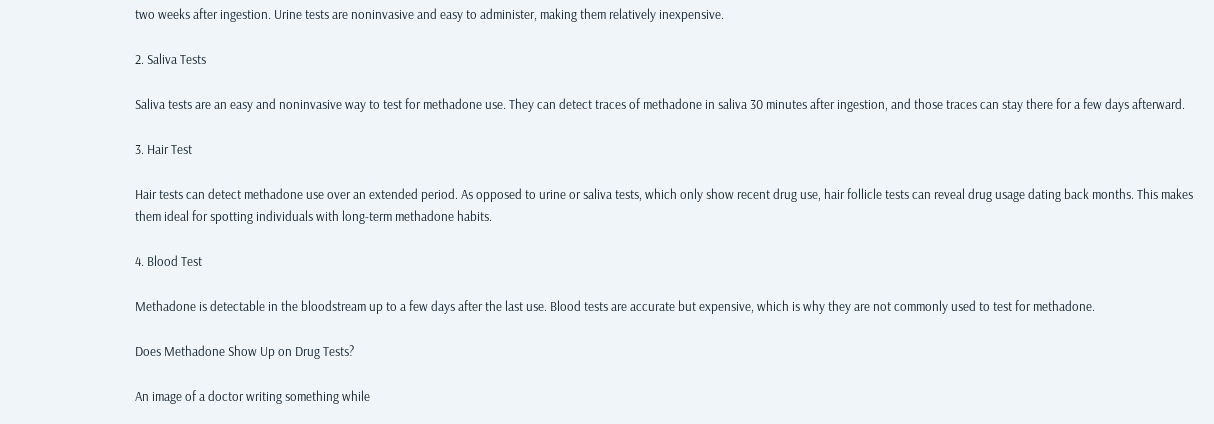two weeks after ingestion. Urine tests are noninvasive and easy to administer, making them relatively inexpensive.

2. Saliva Tests

Saliva tests are an easy and noninvasive way to test for methadone use. They can detect traces of methadone in saliva 30 minutes after ingestion, and those traces can stay there for a few days afterward.

3. Hair Test

Hair tests can detect methadone use over an extended period. As opposed to urine or saliva tests, which only show recent drug use, hair follicle tests can reveal drug usage dating back months. This makes them ideal for spotting individuals with long-term methadone habits.

4. Blood Test

Methadone is detectable in the bloodstream up to a few days after the last use. Blood tests are accurate but expensive, which is why they are not commonly used to test for methadone.

Does Methadone Show Up on Drug Tests?

An image of a doctor writing something while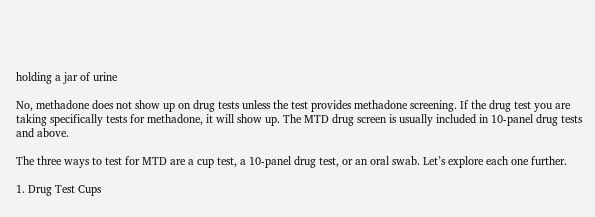holding a jar of urine

No, methadone does not show up on drug tests unless the test provides methadone screening. If the drug test you are taking specifically tests for methadone, it will show up. The MTD drug screen is usually included in 10-panel drug tests and above.

The three ways to test for MTD are a cup test, a 10-panel drug test, or an oral swab. Let’s explore each one further.

1. Drug Test Cups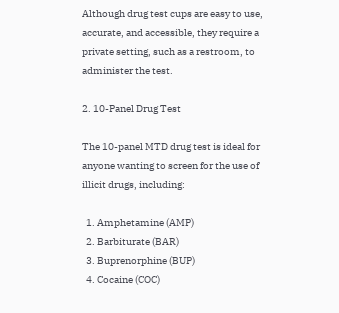Although drug test cups are easy to use, accurate, and accessible, they require a private setting, such as a restroom, to administer the test.

2. 10-Panel Drug Test

The 10-panel MTD drug test is ideal for anyone wanting to screen for the use of illicit drugs, including:

  1. Amphetamine (AMP)
  2. Barbiturate (BAR)
  3. Buprenorphine (BUP)
  4. Cocaine (COC)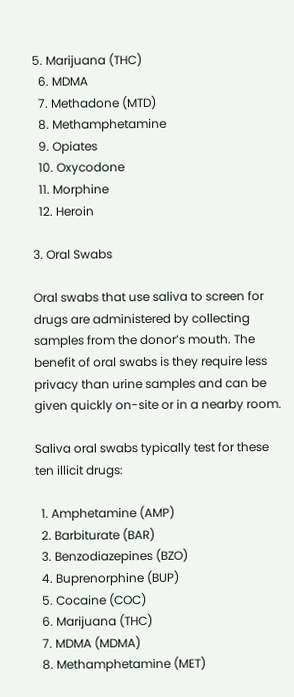5. Marijuana (THC)
  6. MDMA
  7. Methadone (MTD)
  8. Methamphetamine
  9. Opiates
  10. Oxycodone
  11. Morphine
  12. Heroin

3. Oral Swabs

Oral swabs that use saliva to screen for drugs are administered by collecting samples from the donor’s mouth. The benefit of oral swabs is they require less privacy than urine samples and can be given quickly on-site or in a nearby room.

Saliva oral swabs typically test for these ten illicit drugs:

  1. Amphetamine (AMP)
  2. Barbiturate (BAR)
  3. Benzodiazepines (BZO)
  4. Buprenorphine (BUP)
  5. Cocaine (COC)
  6. Marijuana (THC)
  7. MDMA (MDMA)
  8. Methamphetamine (MET)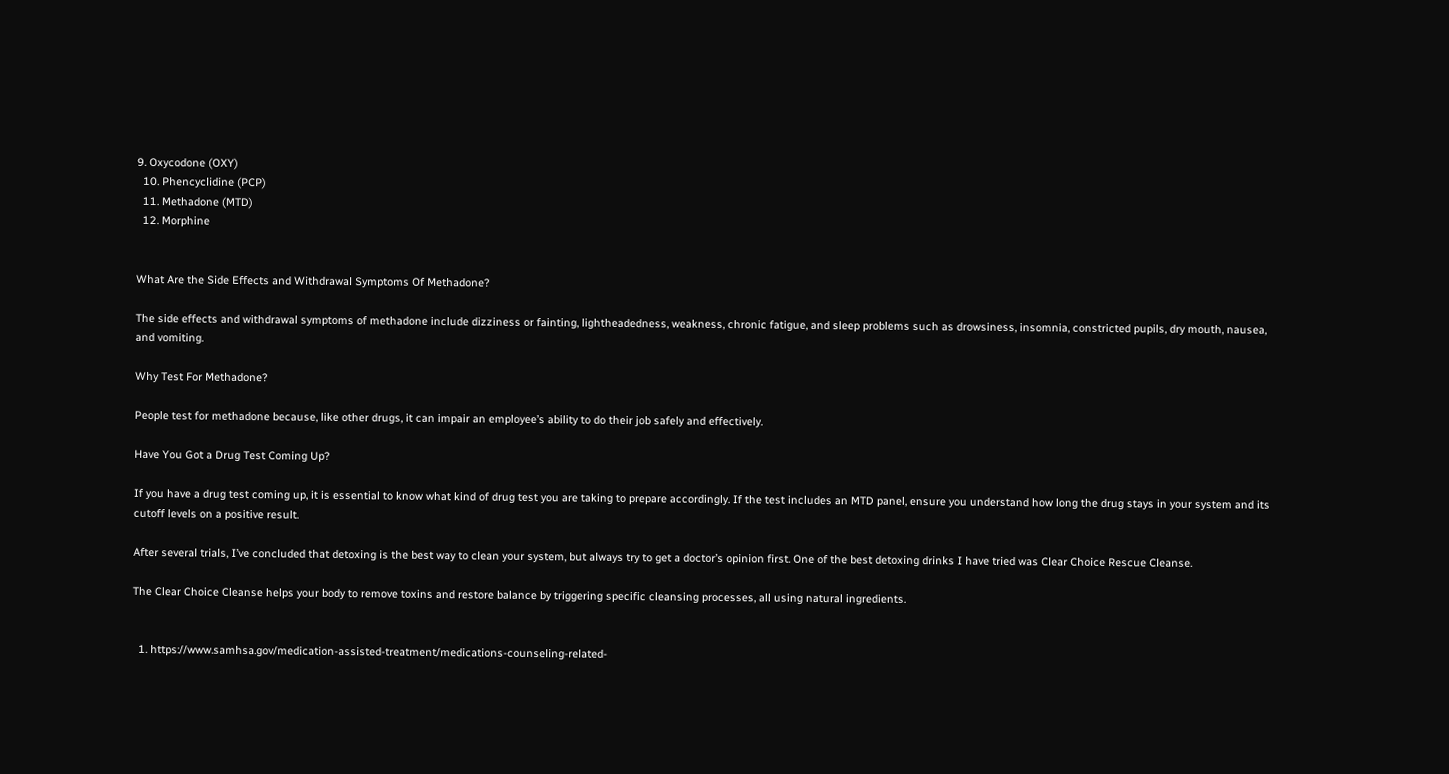9. Oxycodone (OXY)
  10. Phencyclidine (PCP)
  11. Methadone (MTD)
  12. Morphine


What Are the Side Effects and Withdrawal Symptoms Of Methadone?

The side effects and withdrawal symptoms of methadone include dizziness or fainting, lightheadedness, weakness, chronic fatigue, and sleep problems such as drowsiness, insomnia, constricted pupils, dry mouth, nausea, and vomiting.

Why Test For Methadone?

People test for methadone because, like other drugs, it can impair an employee’s ability to do their job safely and effectively.

Have You Got a Drug Test Coming Up?

If you have a drug test coming up, it is essential to know what kind of drug test you are taking to prepare accordingly. If the test includes an MTD panel, ensure you understand how long the drug stays in your system and its cutoff levels on a positive result.

After several trials, I’ve concluded that detoxing is the best way to clean your system, but always try to get a doctor’s opinion first. One of the best detoxing drinks I have tried was Clear Choice Rescue Cleanse.

The Clear Choice Cleanse helps your body to remove toxins and restore balance by triggering specific cleansing processes, all using natural ingredients.


  1. https://www.samhsa.gov/medication-assisted-treatment/medications-counseling-related-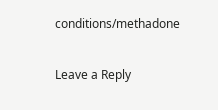conditions/methadone

Leave a Reply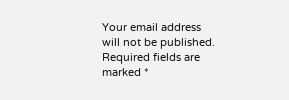Your email address will not be published. Required fields are marked *